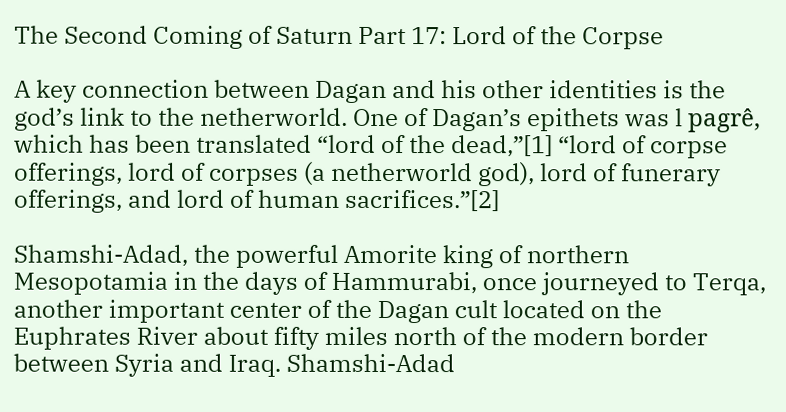The Second Coming of Saturn Part 17: Lord of the Corpse

A key connection between Dagan and his other identities is the god’s link to the netherworld. One of Dagan’s epithets was l pagrê, which has been translated “lord of the dead,”[1] “lord of corpse offerings, lord of corpses (a netherworld god), lord of funerary offerings, and lord of human sacrifices.”[2]

Shamshi-Adad, the powerful Amorite king of northern Mesopotamia in the days of Hammurabi, once journeyed to Terqa, another important center of the Dagan cult located on the Euphrates River about fifty miles north of the modern border between Syria and Iraq. Shamshi-Adad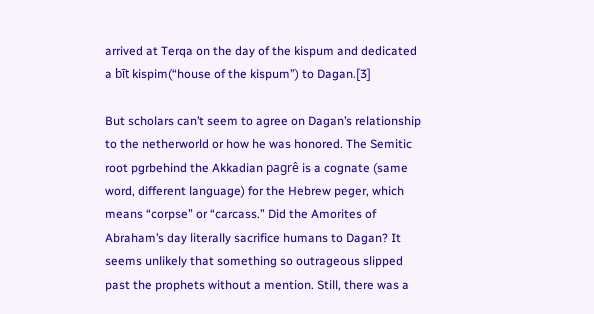arrived at Terqa on the day of the kispum and dedicated a bīt kispim(“house of the kispum”) to Dagan.[3]

But scholars can’t seem to agree on Dagan’s relationship to the netherworld or how he was honored. The Semitic root pgrbehind the Akkadian pagrê is a cognate (same word, different language) for the Hebrew peger, which means “corpse” or “carcass.” Did the Amorites of Abraham’s day literally sacrifice humans to Dagan? It seems unlikely that something so outrageous slipped past the prophets without a mention. Still, there was a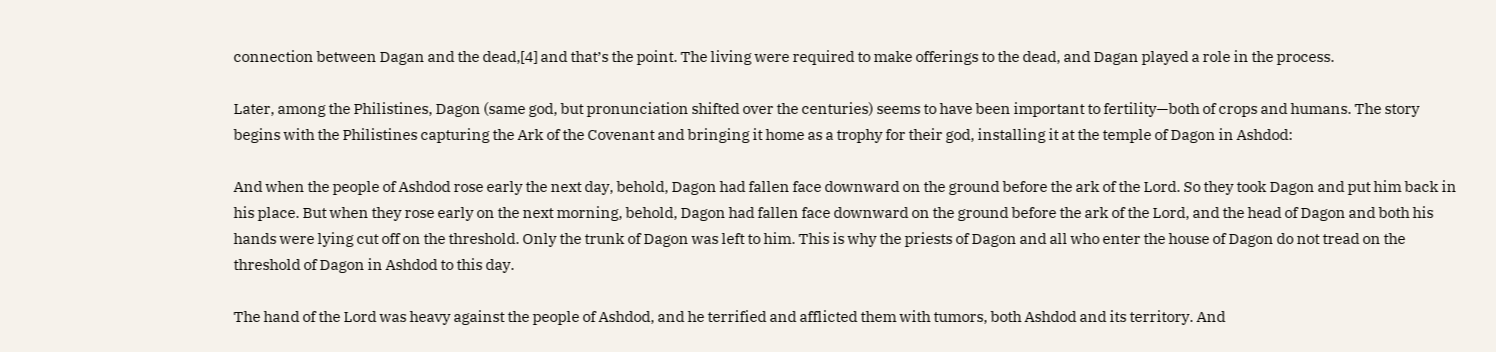connection between Dagan and the dead,[4] and that’s the point. The living were required to make offerings to the dead, and Dagan played a role in the process.

Later, among the Philistines, Dagon (same god, but pronunciation shifted over the centuries) seems to have been important to fertility—both of crops and humans. The story begins with the Philistines capturing the Ark of the Covenant and bringing it home as a trophy for their god, installing it at the temple of Dagon in Ashdod:

And when the people of Ashdod rose early the next day, behold, Dagon had fallen face downward on the ground before the ark of the Lord. So they took Dagon and put him back in his place. But when they rose early on the next morning, behold, Dagon had fallen face downward on the ground before the ark of the Lord, and the head of Dagon and both his hands were lying cut off on the threshold. Only the trunk of Dagon was left to him. This is why the priests of Dagon and all who enter the house of Dagon do not tread on the threshold of Dagon in Ashdod to this day.

The hand of the Lord was heavy against the people of Ashdod, and he terrified and afflicted them with tumors, both Ashdod and its territory. And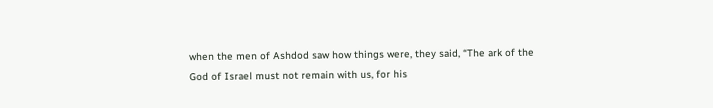when the men of Ashdod saw how things were, they said, “The ark of the God of Israel must not remain with us, for his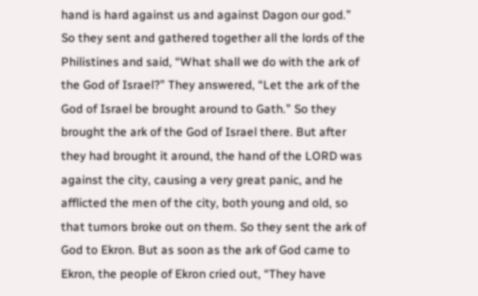hand is hard against us and against Dagon our god.” So they sent and gathered together all the lords of the Philistines and said, “What shall we do with the ark of the God of Israel?” They answered, “Let the ark of the God of Israel be brought around to Gath.” So they brought the ark of the God of Israel there. But after they had brought it around, the hand of the LORD was against the city, causing a very great panic, and he afflicted the men of the city, both young and old, so that tumors broke out on them. So they sent the ark of God to Ekron. But as soon as the ark of God came to Ekron, the people of Ekron cried out, “They have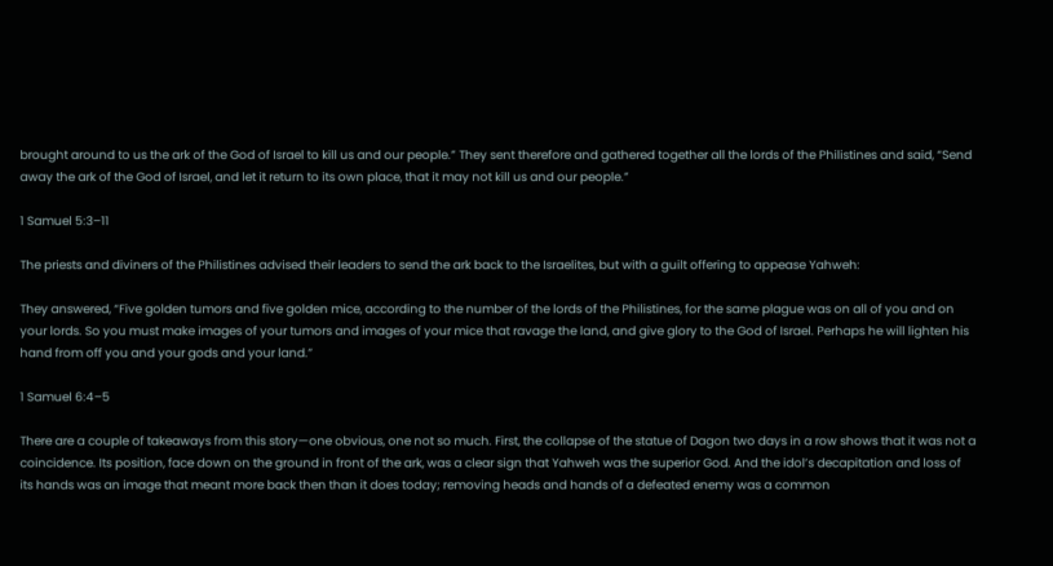brought around to us the ark of the God of Israel to kill us and our people.” They sent therefore and gathered together all the lords of the Philistines and said, “Send away the ark of the God of Israel, and let it return to its own place, that it may not kill us and our people.”

1 Samuel 5:3–11

The priests and diviners of the Philistines advised their leaders to send the ark back to the Israelites, but with a guilt offering to appease Yahweh:

They answered, “Five golden tumors and five golden mice, according to the number of the lords of the Philistines, for the same plague was on all of you and on your lords. So you must make images of your tumors and images of your mice that ravage the land, and give glory to the God of Israel. Perhaps he will lighten his hand from off you and your gods and your land.”

1 Samuel 6:4–5

There are a couple of takeaways from this story—one obvious, one not so much. First, the collapse of the statue of Dagon two days in a row shows that it was not a coincidence. Its position, face down on the ground in front of the ark, was a clear sign that Yahweh was the superior God. And the idol’s decapitation and loss of its hands was an image that meant more back then than it does today; removing heads and hands of a defeated enemy was a common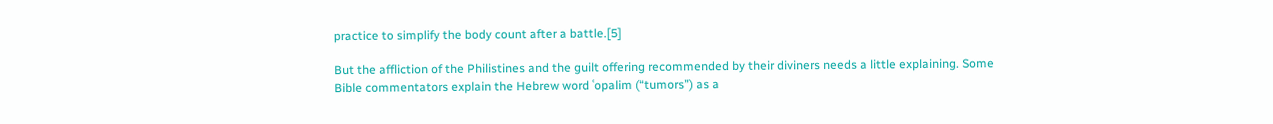practice to simplify the body count after a battle.[5]

But the affliction of the Philistines and the guilt offering recommended by their diviners needs a little explaining. Some Bible commentators explain the Hebrew word ʿopalim (“tumors”) as a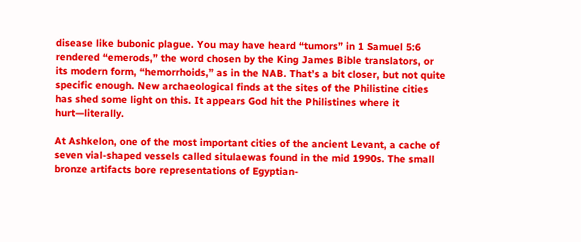disease like bubonic plague. You may have heard “tumors” in 1 Samuel 5:6 rendered “emerods,” the word chosen by the King James Bible translators, or its modern form, “hemorrhoids,” as in the NAB. That’s a bit closer, but not quite specific enough. New archaeological finds at the sites of the Philistine cities has shed some light on this. It appears God hit the Philistines where it hurt—literally.

At Ashkelon, one of the most important cities of the ancient Levant, a cache of seven vial-shaped vessels called situlaewas found in the mid 1990s. The small bronze artifacts bore representations of Egyptian-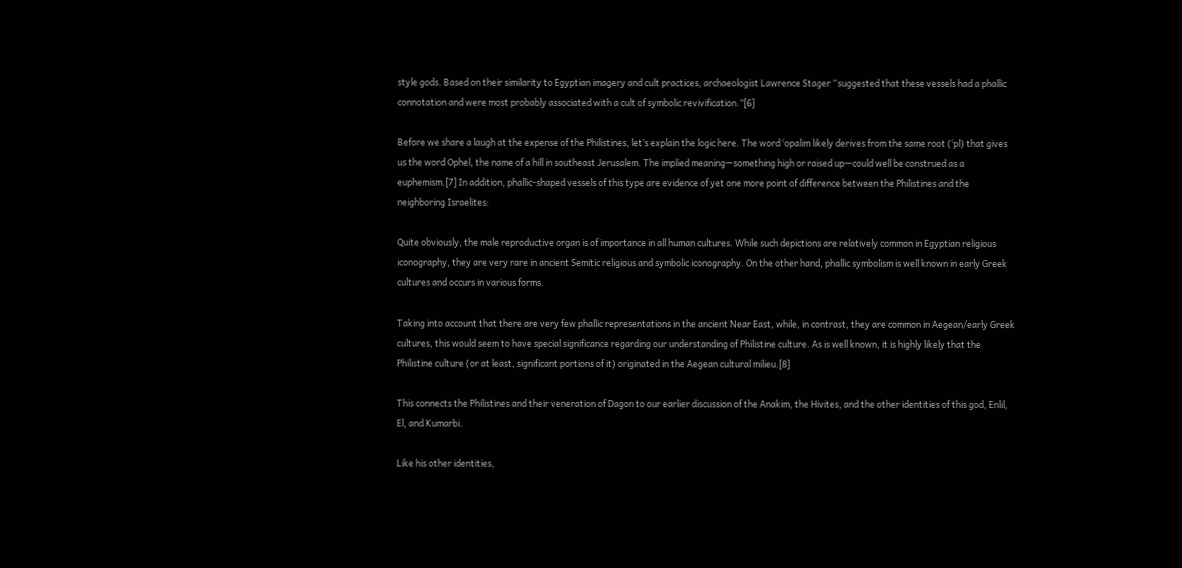style gods. Based on their similarity to Egyptian imagery and cult practices, archaeologist Lawrence Stager “suggested that these vessels had a phallic connotation and were most probably associated with a cult of symbolic revivification.”[6]

Before we share a laugh at the expense of the Philistines, let’s explain the logic here. The word ʿopalim likely derives from the same root (ʿpl) that gives us the word Ophel, the name of a hill in southeast Jerusalem. The implied meaning—something high or raised up—could well be construed as a euphemism.[7] In addition, phallic-shaped vessels of this type are evidence of yet one more point of difference between the Philistines and the neighboring Israelites:

Quite obviously, the male reproductive organ is of importance in all human cultures. While such depictions are relatively common in Egyptian religious iconography, they are very rare in ancient Semitic religious and symbolic iconography. On the other hand, phallic symbolism is well known in early Greek cultures and occurs in various forms.

Taking into account that there are very few phallic representations in the ancient Near East, while, in contrast, they are common in Aegean/early Greek cultures, this would seem to have special significance regarding our understanding of Philistine culture. As is well known, it is highly likely that the Philistine culture (or at least, significant portions of it) originated in the Aegean cultural milieu.[8]

This connects the Philistines and their veneration of Dagon to our earlier discussion of the Anakim, the Hivites, and the other identities of this god, Enlil, El, and Kumarbi.

Like his other identities,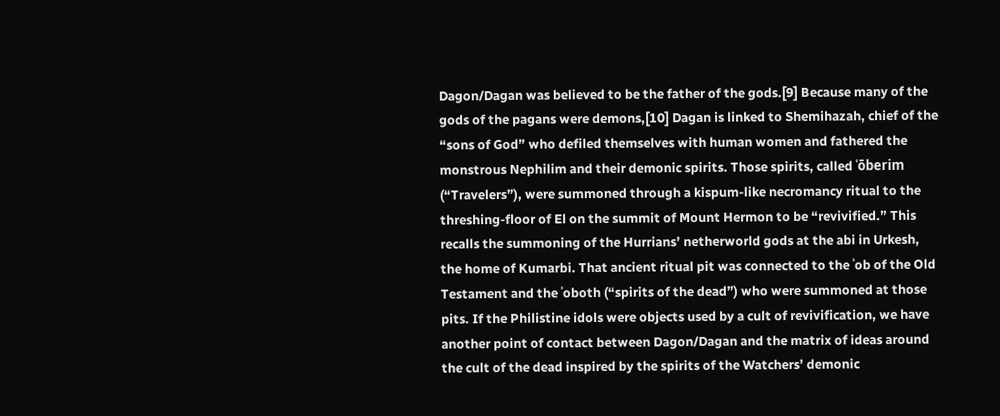Dagon/Dagan was believed to be the father of the gods.[9] Because many of the gods of the pagans were demons,[10] Dagan is linked to Shemihazah, chief of the “sons of God” who defiled themselves with human women and fathered the monstrous Nephilim and their demonic spirits. Those spirits, called ʿōberim (“Travelers”), were summoned through a kispum-like necromancy ritual to the threshing-floor of El on the summit of Mount Hermon to be “revivified.” This recalls the summoning of the Hurrians’ netherworld gods at the abi in Urkesh, the home of Kumarbi. That ancient ritual pit was connected to the ʾob of the Old Testament and the ʾoboth (“spirits of the dead”) who were summoned at those pits. If the Philistine idols were objects used by a cult of revivification, we have another point of contact between Dagon/Dagan and the matrix of ideas around the cult of the dead inspired by the spirits of the Watchers’ demonic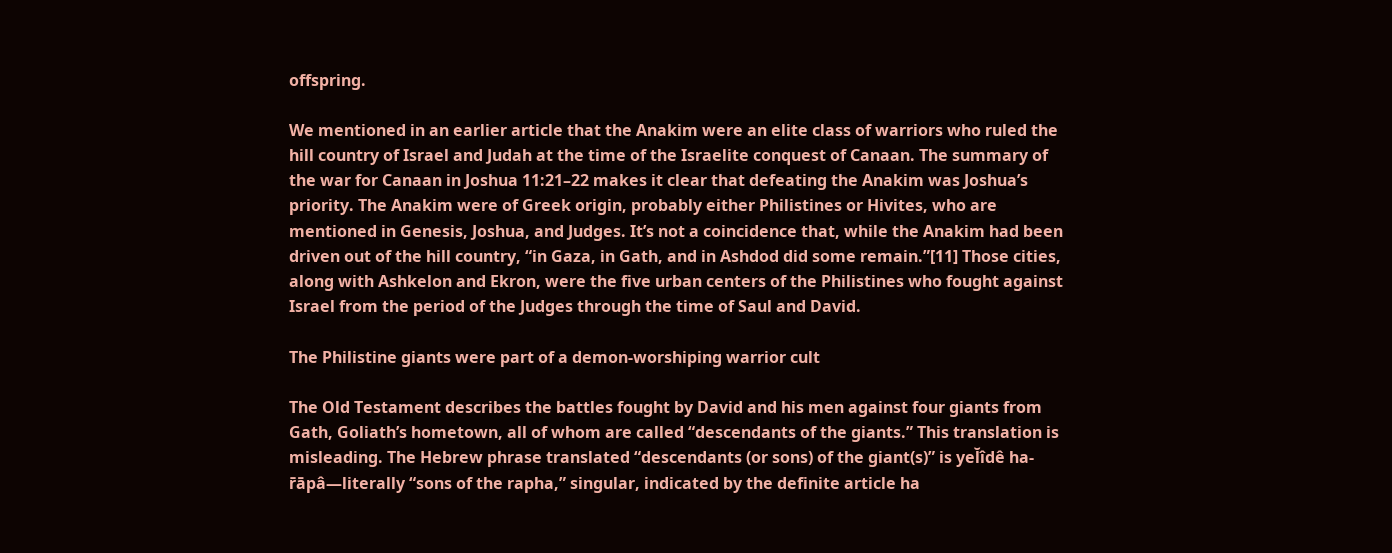offspring.

We mentioned in an earlier article that the Anakim were an elite class of warriors who ruled the hill country of Israel and Judah at the time of the Israelite conquest of Canaan. The summary of the war for Canaan in Joshua 11:21–22 makes it clear that defeating the Anakim was Joshua’s priority. The Anakim were of Greek origin, probably either Philistines or Hivites, who are mentioned in Genesis, Joshua, and Judges. It’s not a coincidence that, while the Anakim had been driven out of the hill country, “in Gaza, in Gath, and in Ashdod did some remain.”[11] Those cities, along with Ashkelon and Ekron, were the five urban centers of the Philistines who fought against Israel from the period of the Judges through the time of Saul and David.

The Philistine giants were part of a demon-worshiping warrior cult

The Old Testament describes the battles fought by David and his men against four giants from Gath, Goliath’s hometown, all of whom are called “descendants of the giants.” This translation is misleading. The Hebrew phrase translated “descendants (or sons) of the giant(s)” is yel̆îdê ha-r̄āpâ—literally “sons of the rapha,” singular, indicated by the definite article ha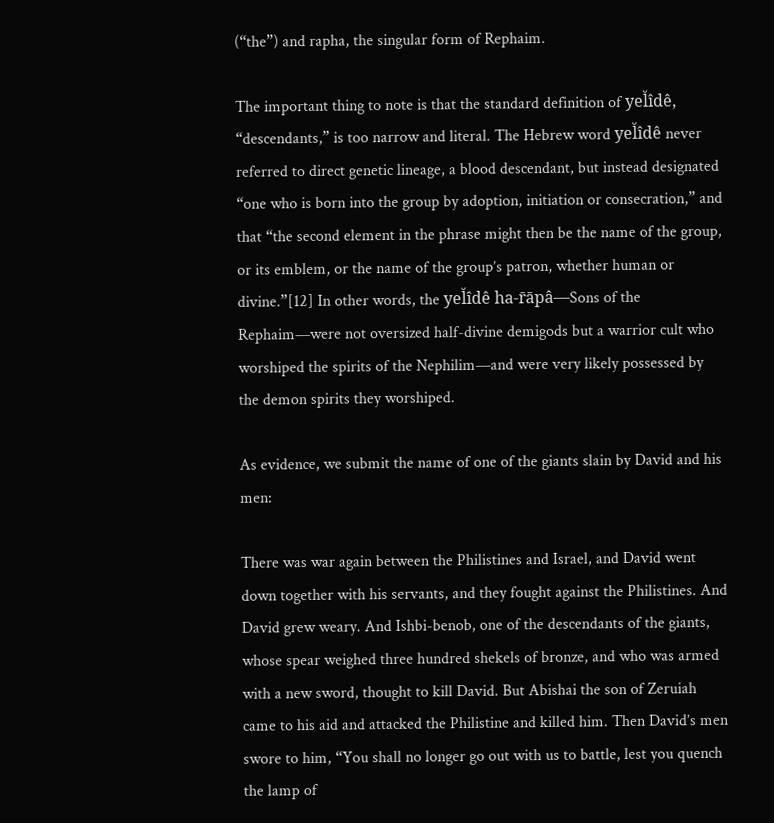(“the”) and rapha, the singular form of Rephaim.

The important thing to note is that the standard definition of yel̆îdê, “descendants,” is too narrow and literal. The Hebrew word yel̆îdê never referred to direct genetic lineage, a blood descendant, but instead designated “one who is born into the group by adoption, initiation or consecration,” and that “the second element in the phrase might then be the name of the group, or its emblem, or the name of the group’s patron, whether human or divine.”[12] In other words, the yel̆îdê ha-r̄āpâ—Sons of the Rephaim—were not oversized half-divine demigods but a warrior cult who worshiped the spirits of the Nephilim—and were very likely possessed by the demon spirits they worshiped.

As evidence, we submit the name of one of the giants slain by David and his men:

There was war again between the Philistines and Israel, and David went down together with his servants, and they fought against the Philistines. And David grew weary. And Ishbi-benob, one of the descendants of the giants, whose spear weighed three hundred shekels of bronze, and who was armed with a new sword, thought to kill David. But Abishai the son of Zeruiah came to his aid and attacked the Philistine and killed him. Then David’s men swore to him, “You shall no longer go out with us to battle, lest you quench the lamp of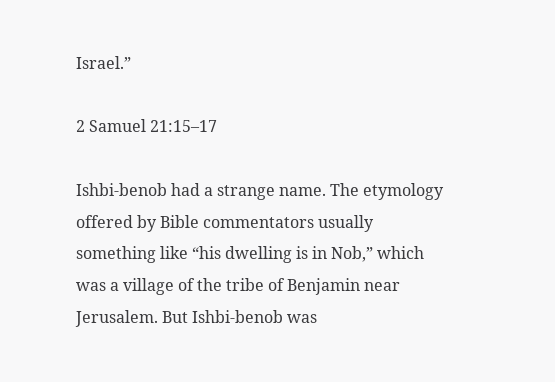Israel.”

2 Samuel 21:15–17

Ishbi-benob had a strange name. The etymology offered by Bible commentators usually something like “his dwelling is in Nob,” which was a village of the tribe of Benjamin near Jerusalem. But Ishbi-benob was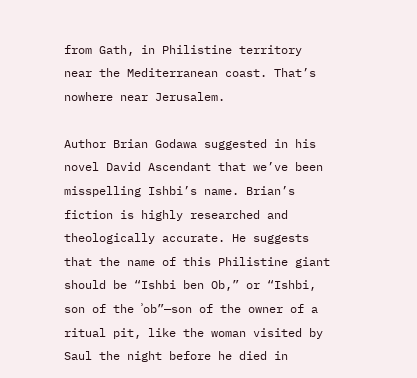from Gath, in Philistine territory near the Mediterranean coast. That’s nowhere near Jerusalem.

Author Brian Godawa suggested in his novel David Ascendant that we’ve been misspelling Ishbi’s name. Brian’s fiction is highly researched and theologically accurate. He suggests that the name of this Philistine giant should be “Ishbi ben Ob,” or “Ishbi, son of the ʾob”—son of the owner of a ritual pit, like the woman visited by Saul the night before he died in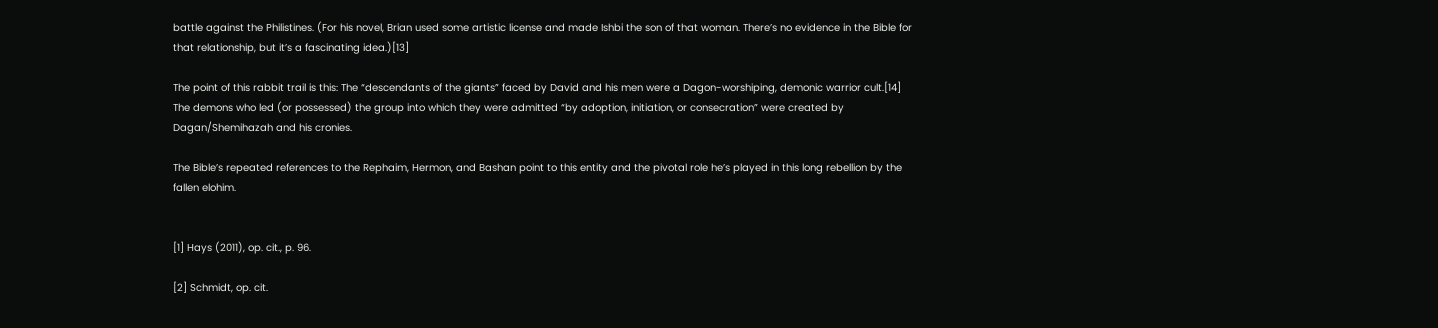battle against the Philistines. (For his novel, Brian used some artistic license and made Ishbi the son of that woman. There’s no evidence in the Bible for that relationship, but it’s a fascinating idea.)[13]

The point of this rabbit trail is this: The “descendants of the giants” faced by David and his men were a Dagon-worshiping, demonic warrior cult.[14] The demons who led (or possessed) the group into which they were admitted “by adoption, initiation, or consecration” were created by Dagan/Shemihazah and his cronies.

The Bible’s repeated references to the Rephaim, Hermon, and Bashan point to this entity and the pivotal role he’s played in this long rebellion by the fallen elohim.


[1] Hays (2011), op. cit., p. 96.

[2] Schmidt, op. cit.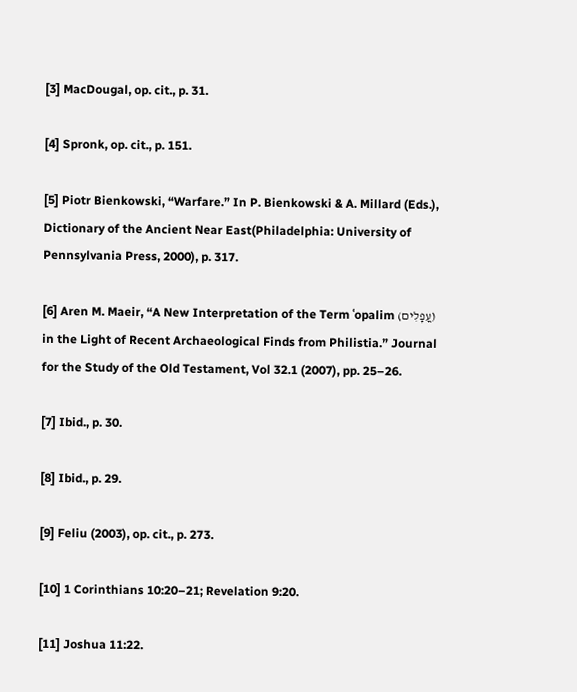[3] MacDougal, op. cit., p. 31.

[4] Spronk, op. cit., p. 151.

[5] Piotr Bienkowski, “Warfare.” In P. Bienkowski & A. Millard (Eds.), Dictionary of the Ancient Near East(Philadelphia: University of Pennsylvania Press, 2000), p. 317.

[6] Aren M. Maeir, “A New Interpretation of the Term ʿopalim (עֳפָלִים) in the Light of Recent Archaeological Finds from Philistia.” Journal for the Study of the Old Testament, Vol 32.1 (2007), pp. 25–26.

[7] Ibid., p. 30.

[8] Ibid., p. 29.

[9] Feliu (2003), op. cit., p. 273.

[10] 1 Corinthians 10:20–21; Revelation 9:20.

[11] Joshua 11:22.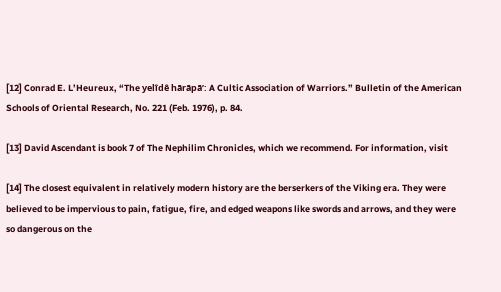[12] Conrad E. L’Heureux, “The yelîdê hārāpā’: A Cultic Association of Warriors.” Bulletin of the American Schools of Oriental Research, No. 221 (Feb. 1976), p. 84.

[13] David Ascendant is book 7 of The Nephilim Chronicles, which we recommend. For information, visit

[14] The closest equivalent in relatively modern history are the berserkers of the Viking era. They were believed to be impervious to pain, fatigue, fire, and edged weapons like swords and arrows, and they were so dangerous on the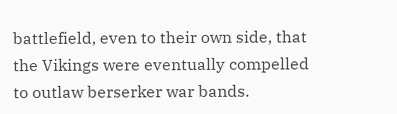battlefield, even to their own side, that the Vikings were eventually compelled to outlaw berserker war bands.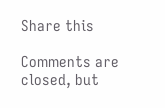Share this

Comments are closed, but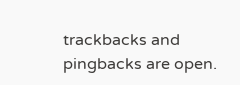trackbacks and pingbacks are open.